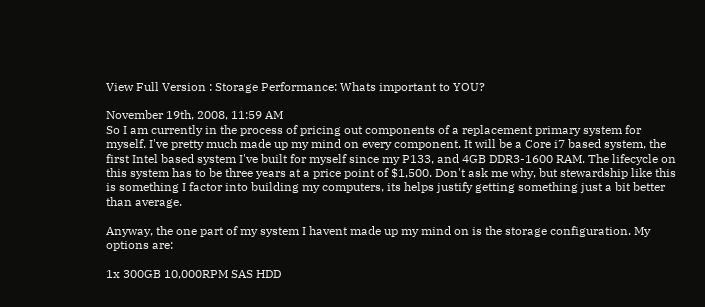View Full Version : Storage Performance: Whats important to YOU?

November 19th, 2008, 11:59 AM
So I am currently in the process of pricing out components of a replacement primary system for myself. I've pretty much made up my mind on every component. It will be a Core i7 based system, the first Intel based system I've built for myself since my P133, and 4GB DDR3-1600 RAM. The lifecycle on this system has to be three years at a price point of $1,500. Don't ask me why, but stewardship like this is something I factor into building my computers, its helps justify getting something just a bit better than average.

Anyway, the one part of my system I havent made up my mind on is the storage configuration. My options are:

1x 300GB 10,000RPM SAS HDD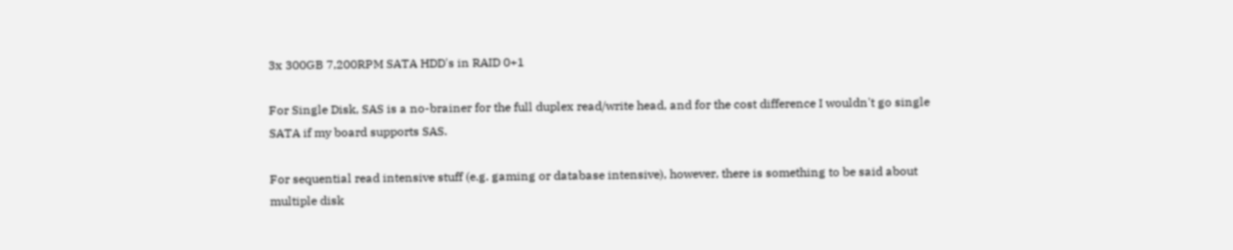3x 300GB 7,200RPM SATA HDD's in RAID 0+1

For Single Disk, SAS is a no-brainer for the full duplex read/write head, and for the cost difference I wouldn't go single SATA if my board supports SAS.

For sequential read intensive stuff (e.g. gaming or database intensive), however, there is something to be said about multiple disk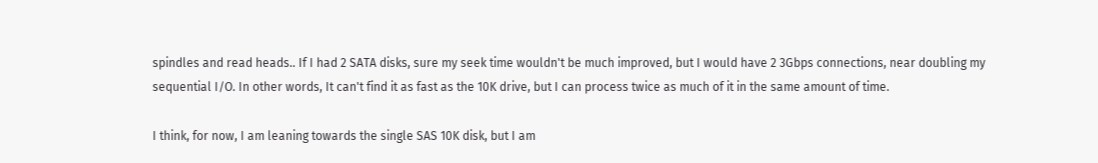spindles and read heads.. If I had 2 SATA disks, sure my seek time wouldn't be much improved, but I would have 2 3Gbps connections, near doubling my sequential I/O. In other words, It can't find it as fast as the 10K drive, but I can process twice as much of it in the same amount of time.

I think, for now, I am leaning towards the single SAS 10K disk, but I am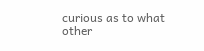curious as to what other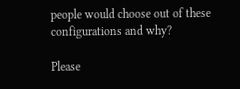people would choose out of these configurations and why?

Please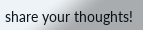share your thoughts!